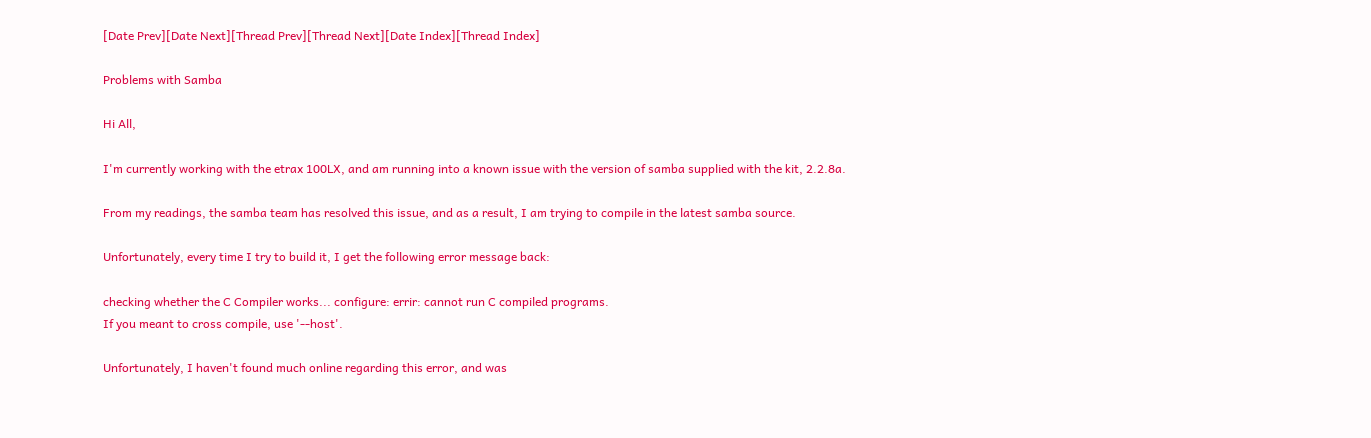[Date Prev][Date Next][Thread Prev][Thread Next][Date Index][Thread Index]

Problems with Samba

Hi All,

I'm currently working with the etrax 100LX, and am running into a known issue with the version of samba supplied with the kit, 2.2.8a.

From my readings, the samba team has resolved this issue, and as a result, I am trying to compile in the latest samba source.

Unfortunately, every time I try to build it, I get the following error message back:

checking whether the C Compiler works... configure: errir: cannot run C compiled programs.
If you meant to cross compile, use '--host'.

Unfortunately, I haven't found much online regarding this error, and was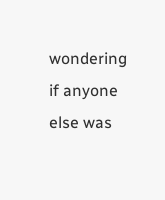wondering if anyone else was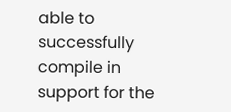able to successfully compile in support for the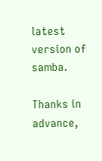latest version of samba.

Thanks in advance,